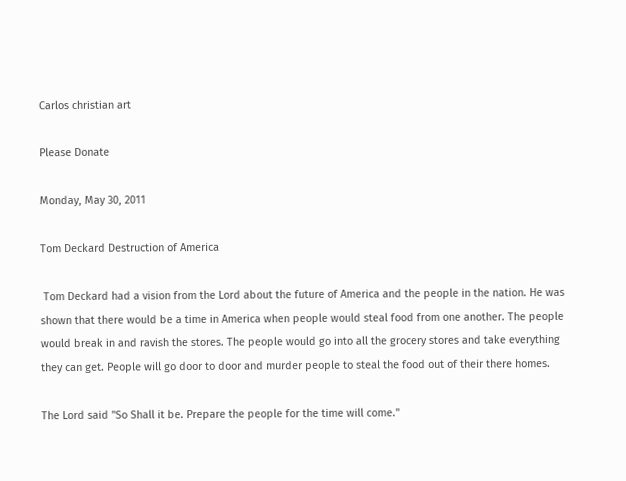Carlos christian art

Please Donate

Monday, May 30, 2011

Tom Deckard Destruction of America

 Tom Deckard had a vision from the Lord about the future of America and the people in the nation. He was shown that there would be a time in America when people would steal food from one another. The people would break in and ravish the stores. The people would go into all the grocery stores and take everything they can get. People will go door to door and murder people to steal the food out of their there homes.

The Lord said "So Shall it be. Prepare the people for the time will come."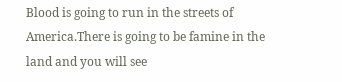Blood is going to run in the streets of America.There is going to be famine in the land and you will see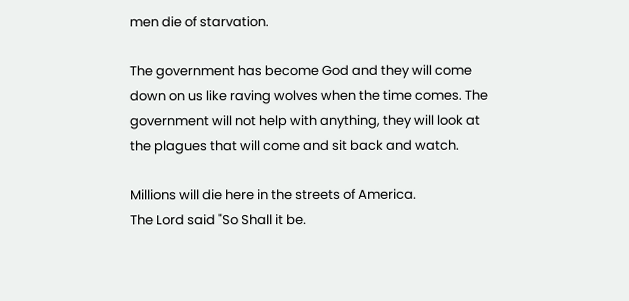men die of starvation.

The government has become God and they will come down on us like raving wolves when the time comes. The government will not help with anything, they will look at the plagues that will come and sit back and watch.

Millions will die here in the streets of America.
The Lord said "So Shall it be.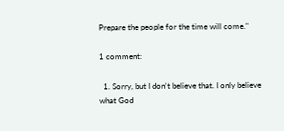Prepare the people for the time will come."

1 comment:

  1. Sorry, but I don't believe that. I only believe what God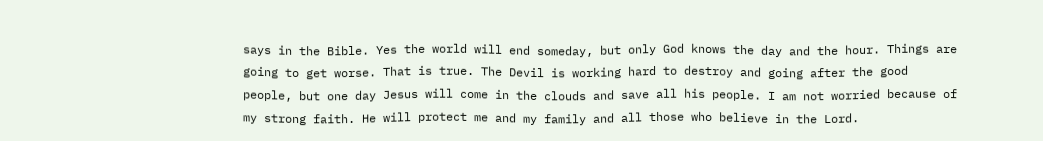says in the Bible. Yes the world will end someday, but only God knows the day and the hour. Things are going to get worse. That is true. The Devil is working hard to destroy and going after the good people, but one day Jesus will come in the clouds and save all his people. I am not worried because of my strong faith. He will protect me and my family and all those who believe in the Lord.